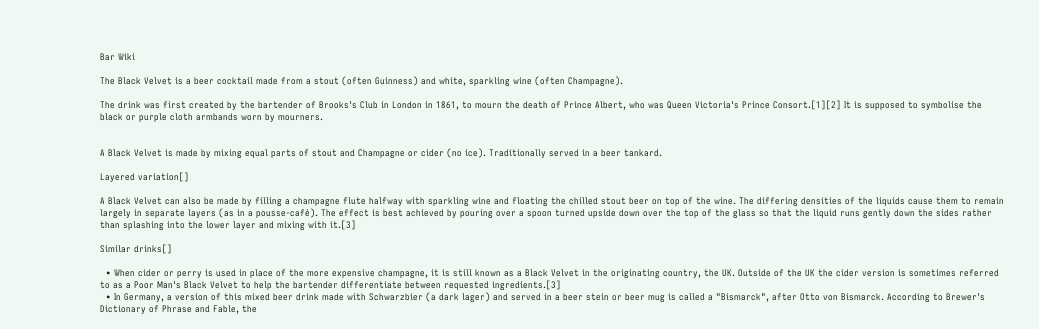Bar Wiki

The Black Velvet is a beer cocktail made from a stout (often Guinness) and white, sparkling wine (often Champagne).

The drink was first created by the bartender of Brooks's Club in London in 1861, to mourn the death of Prince Albert, who was Queen Victoria's Prince Consort.[1][2] It is supposed to symbolise the black or purple cloth armbands worn by mourners.


A Black Velvet is made by mixing equal parts of stout and Champagne or cider (no ice). Traditionally served in a beer tankard.

Layered variation[]

A Black Velvet can also be made by filling a champagne flute halfway with sparkling wine and floating the chilled stout beer on top of the wine. The differing densities of the liquids cause them to remain largely in separate layers (as in a pousse-café). The effect is best achieved by pouring over a spoon turned upside down over the top of the glass so that the liquid runs gently down the sides rather than splashing into the lower layer and mixing with it.[3]

Similar drinks[]

  • When cider or perry is used in place of the more expensive champagne, it is still known as a Black Velvet in the originating country, the UK. Outside of the UK the cider version is sometimes referred to as a Poor Man's Black Velvet to help the bartender differentiate between requested ingredients.[3]
  • In Germany, a version of this mixed beer drink made with Schwarzbier (a dark lager) and served in a beer stein or beer mug is called a "Bismarck", after Otto von Bismarck. According to Brewer's Dictionary of Phrase and Fable, the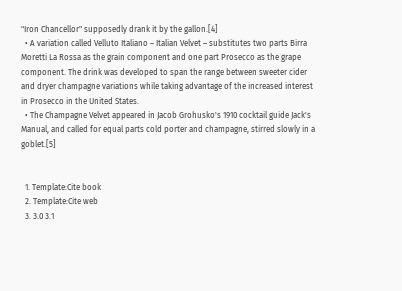"Iron Chancellor" supposedly drank it by the gallon.[4]
  • A variation called Velluto Italiano – Italian Velvet – substitutes two parts Birra Moretti La Rossa as the grain component and one part Prosecco as the grape component. The drink was developed to span the range between sweeter cider and dryer champagne variations while taking advantage of the increased interest in Prosecco in the United States.
  • The Champagne Velvet appeared in Jacob Grohusko's 1910 cocktail guide Jack's Manual, and called for equal parts cold porter and champagne, stirred slowly in a goblet.[5]


  1. Template:Cite book
  2. Template:Cite web
  3. 3.0 3.1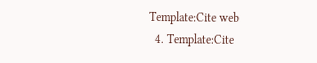Template:Cite web
  4. Template:Cite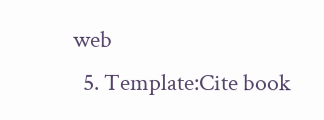web
  5. Template:Cite book